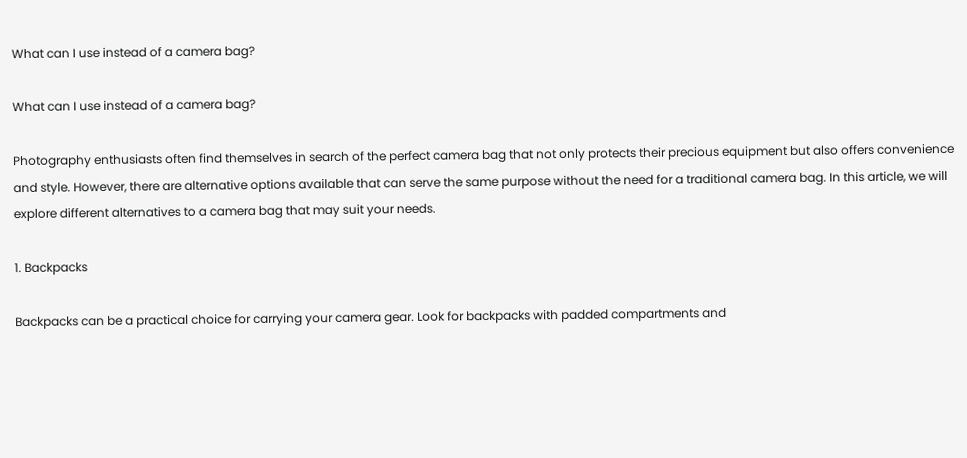What can I use instead of a camera bag?

What can I use instead of a camera bag?

Photography enthusiasts often find themselves in search of the perfect camera bag that not only protects their precious equipment but also offers convenience and style. However, there are alternative options available that can serve the same purpose without the need for a traditional camera bag. In this article, we will explore different alternatives to a camera bag that may suit your needs.

1. Backpacks

Backpacks can be a practical choice for carrying your camera gear. Look for backpacks with padded compartments and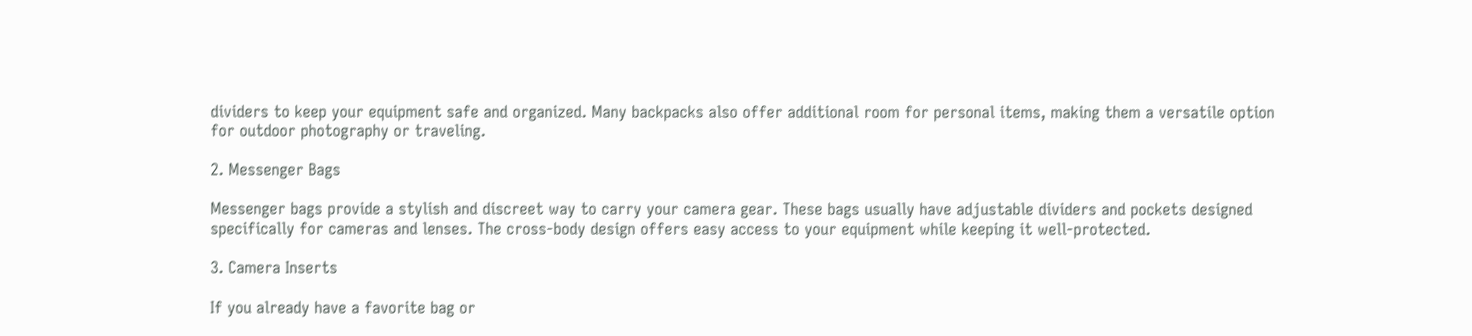dividers to keep your equipment safe and organized. Many backpacks also offer additional room for personal items, making them a versatile option for outdoor photography or traveling.

2. Messenger Bags

Messenger bags provide a stylish and discreet way to carry your camera gear. These bags usually have adjustable dividers and pockets designed specifically for cameras and lenses. The cross-body design offers easy access to your equipment while keeping it well-protected.

3. Camera Inserts

If you already have a favorite bag or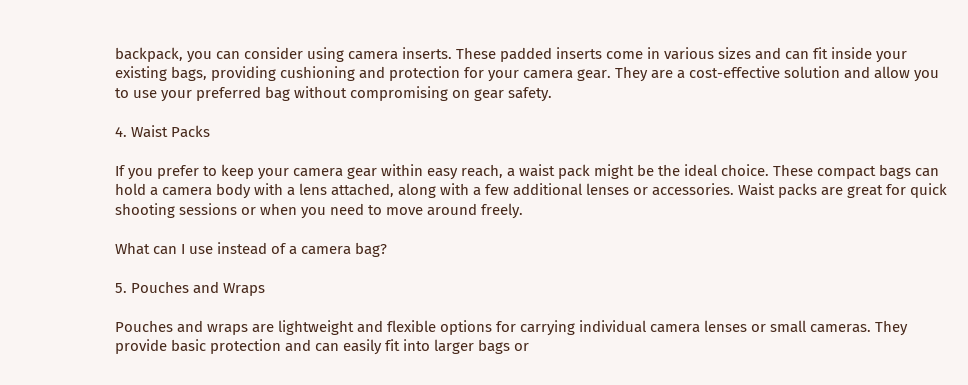backpack, you can consider using camera inserts. These padded inserts come in various sizes and can fit inside your existing bags, providing cushioning and protection for your camera gear. They are a cost-effective solution and allow you to use your preferred bag without compromising on gear safety.

4. Waist Packs

If you prefer to keep your camera gear within easy reach, a waist pack might be the ideal choice. These compact bags can hold a camera body with a lens attached, along with a few additional lenses or accessories. Waist packs are great for quick shooting sessions or when you need to move around freely.

What can I use instead of a camera bag?

5. Pouches and Wraps

Pouches and wraps are lightweight and flexible options for carrying individual camera lenses or small cameras. They provide basic protection and can easily fit into larger bags or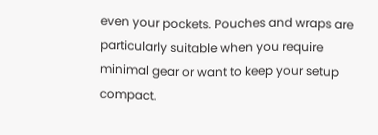even your pockets. Pouches and wraps are particularly suitable when you require minimal gear or want to keep your setup compact.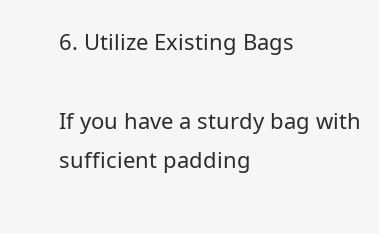6. Utilize Existing Bags

If you have a sturdy bag with sufficient padding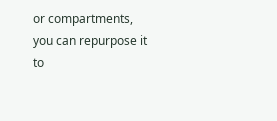or compartments, you can repurpose it to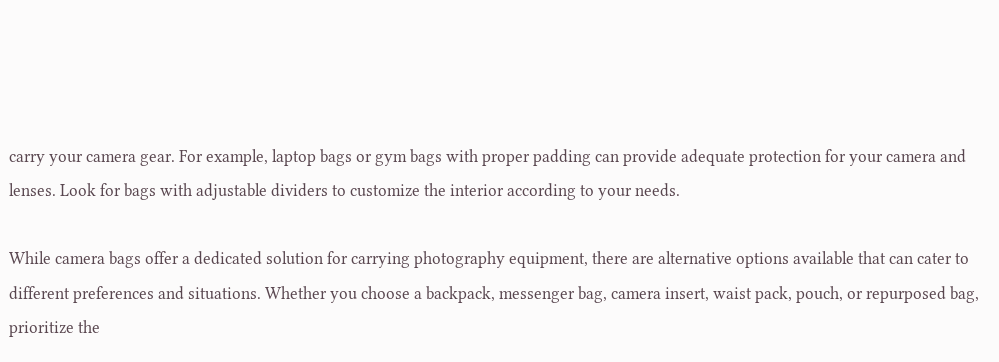carry your camera gear. For example, laptop bags or gym bags with proper padding can provide adequate protection for your camera and lenses. Look for bags with adjustable dividers to customize the interior according to your needs.

While camera bags offer a dedicated solution for carrying photography equipment, there are alternative options available that can cater to different preferences and situations. Whether you choose a backpack, messenger bag, camera insert, waist pack, pouch, or repurposed bag, prioritize the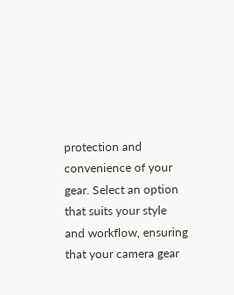protection and convenience of your gear. Select an option that suits your style and workflow, ensuring that your camera gear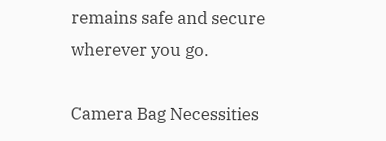remains safe and secure wherever you go.

Camera Bag Necessities